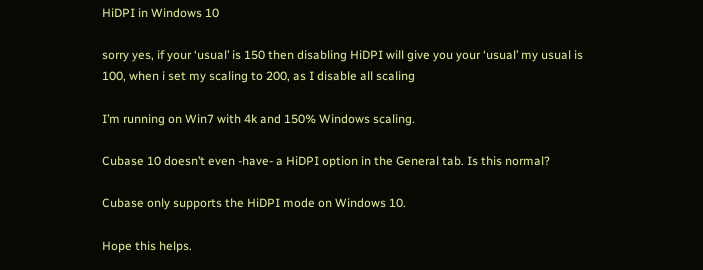HiDPI in Windows 10

sorry yes, if your ‘usual’ is 150 then disabling HiDPI will give you your ‘usual’ my usual is 100, when i set my scaling to 200, as I disable all scaling

I’m running on Win7 with 4k and 150% Windows scaling.

Cubase 10 doesn’t even -have- a HiDPI option in the General tab. Is this normal?

Cubase only supports the HiDPI mode on Windows 10.

Hope this helps.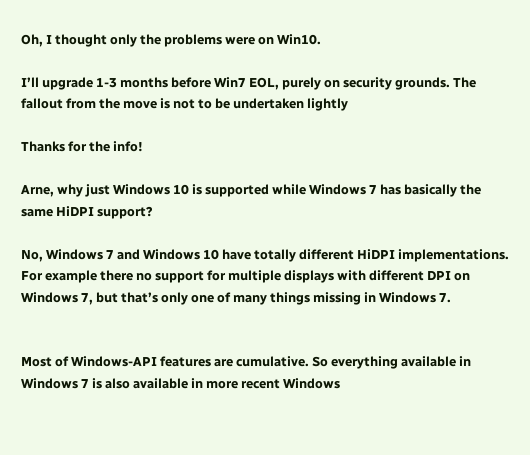Oh, I thought only the problems were on Win10.

I’ll upgrade 1-3 months before Win7 EOL, purely on security grounds. The fallout from the move is not to be undertaken lightly

Thanks for the info!

Arne, why just Windows 10 is supported while Windows 7 has basically the same HiDPI support?

No, Windows 7 and Windows 10 have totally different HiDPI implementations. For example there no support for multiple displays with different DPI on Windows 7, but that’s only one of many things missing in Windows 7.


Most of Windows-API features are cumulative. So everything available in Windows 7 is also available in more recent Windows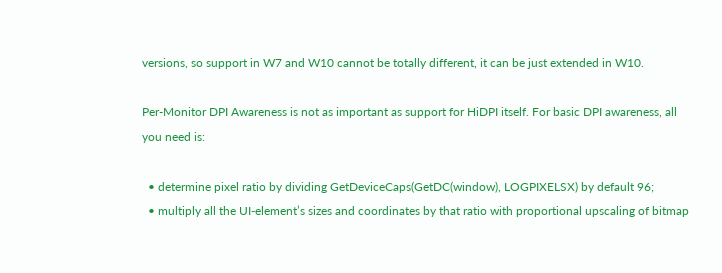versions, so support in W7 and W10 cannot be totally different, it can be just extended in W10.

Per-Monitor DPI Awareness is not as important as support for HiDPI itself. For basic DPI awareness, all you need is:

  • determine pixel ratio by dividing GetDeviceCaps(GetDC(window), LOGPIXELSX) by default 96;
  • multiply all the UI-element’s sizes and coordinates by that ratio with proportional upscaling of bitmap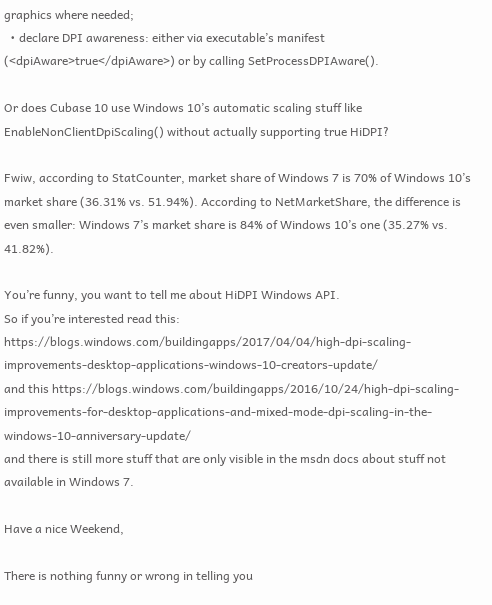graphics where needed;
  • declare DPI awareness: either via executable’s manifest (<dpiAware>true</dpiAware>) or by calling SetProcessDPIAware().

Or does Cubase 10 use Windows 10’s automatic scaling stuff like EnableNonClientDpiScaling() without actually supporting true HiDPI?

Fwiw, according to StatCounter, market share of Windows 7 is 70% of Windows 10’s market share (36.31% vs. 51.94%). According to NetMarketShare, the difference is even smaller: Windows 7’s market share is 84% of Windows 10’s one (35.27% vs. 41.82%).

You’re funny, you want to tell me about HiDPI Windows API.
So if you’re interested read this: https://blogs.windows.com/buildingapps/2017/04/04/high-dpi-scaling-improvements-desktop-applications-windows-10-creators-update/
and this https://blogs.windows.com/buildingapps/2016/10/24/high-dpi-scaling-improvements-for-desktop-applications-and-mixed-mode-dpi-scaling-in-the-windows-10-anniversary-update/
and there is still more stuff that are only visible in the msdn docs about stuff not available in Windows 7.

Have a nice Weekend,

There is nothing funny or wrong in telling you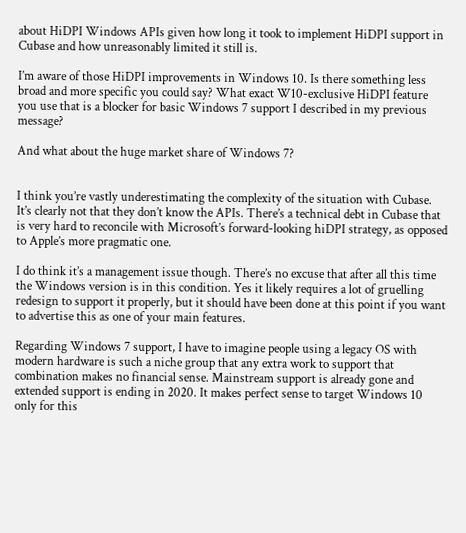about HiDPI Windows APIs given how long it took to implement HiDPI support in Cubase and how unreasonably limited it still is.

I’m aware of those HiDPI improvements in Windows 10. Is there something less broad and more specific you could say? What exact W10-exclusive HiDPI feature you use that is a blocker for basic Windows 7 support I described in my previous message?

And what about the huge market share of Windows 7?


I think you’re vastly underestimating the complexity of the situation with Cubase. It’s clearly not that they don’t know the APIs. There’s a technical debt in Cubase that is very hard to reconcile with Microsoft’s forward-looking hiDPI strategy, as opposed to Apple’s more pragmatic one.

I do think it’s a management issue though. There’s no excuse that after all this time the Windows version is in this condition. Yes it likely requires a lot of gruelling redesign to support it properly, but it should have been done at this point if you want to advertise this as one of your main features.

Regarding Windows 7 support, I have to imagine people using a legacy OS with modern hardware is such a niche group that any extra work to support that combination makes no financial sense. Mainstream support is already gone and extended support is ending in 2020. It makes perfect sense to target Windows 10 only for this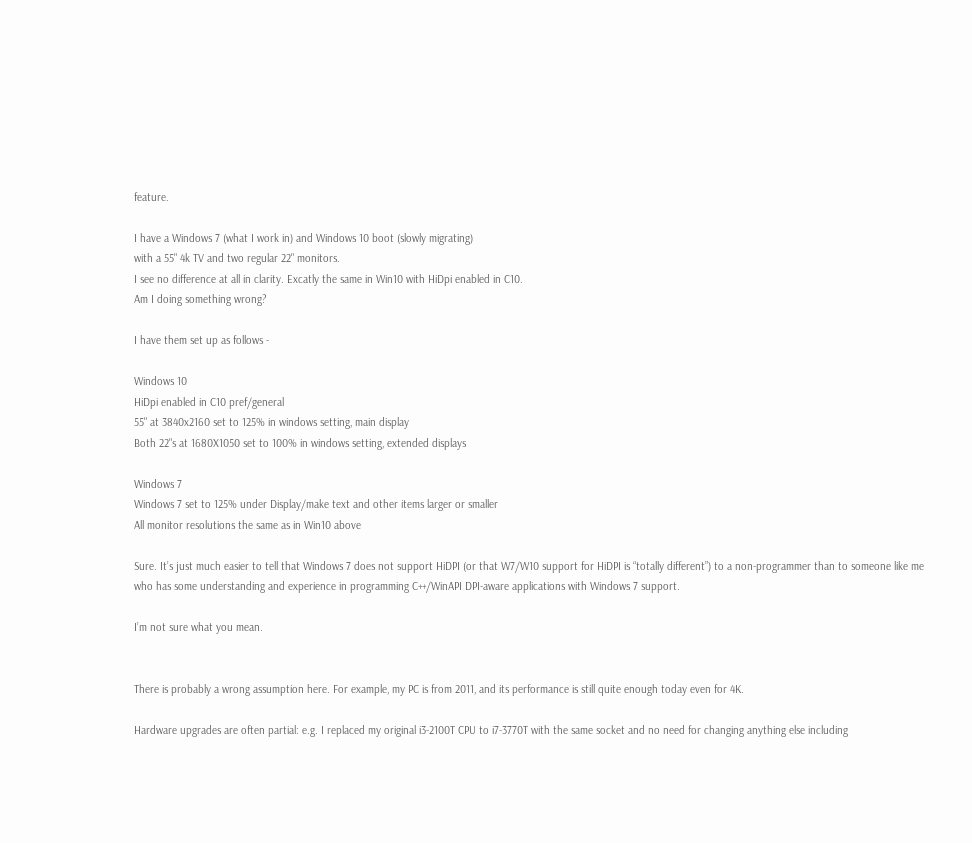feature.

I have a Windows 7 (what I work in) and Windows 10 boot (slowly migrating)
with a 55" 4k TV and two regular 22" monitors.
I see no difference at all in clarity. Excatly the same in Win10 with HiDpi enabled in C10.
Am I doing something wrong?

I have them set up as follows -

Windows 10
HiDpi enabled in C10 pref/general
55" at 3840x2160 set to 125% in windows setting, main display
Both 22"s at 1680X1050 set to 100% in windows setting, extended displays

Windows 7
Windows 7 set to 125% under Display/make text and other items larger or smaller
All monitor resolutions the same as in Win10 above

Sure. It’s just much easier to tell that Windows 7 does not support HiDPI (or that W7/W10 support for HiDPI is “totally different”) to a non-programmer than to someone like me who has some understanding and experience in programming C++/WinAPI DPI-aware applications with Windows 7 support.

I’m not sure what you mean.


There is probably a wrong assumption here. For example, my PC is from 2011, and its performance is still quite enough today even for 4K.

Hardware upgrades are often partial: e.g. I replaced my original i3-2100T CPU to i7-3770T with the same socket and no need for changing anything else including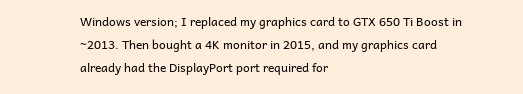Windows version; I replaced my graphics card to GTX 650 Ti Boost in ~2013. Then bought a 4K monitor in 2015, and my graphics card already had the DisplayPort port required for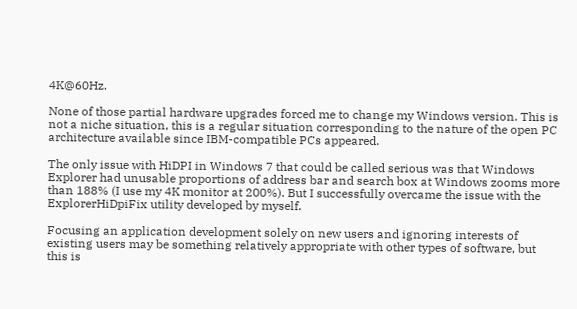4K@60Hz.

None of those partial hardware upgrades forced me to change my Windows version. This is not a niche situation, this is a regular situation corresponding to the nature of the open PC architecture available since IBM-compatible PCs appeared.

The only issue with HiDPI in Windows 7 that could be called serious was that Windows Explorer had unusable proportions of address bar and search box at Windows zooms more than 188% (I use my 4K monitor at 200%). But I successfully overcame the issue with the ExplorerHiDpiFix utility developed by myself.

Focusing an application development solely on new users and ignoring interests of existing users may be something relatively appropriate with other types of software, but this is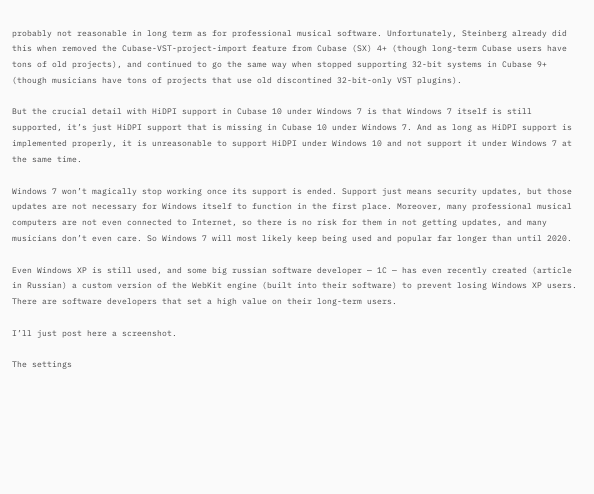probably not reasonable in long term as for professional musical software. Unfortunately, Steinberg already did this when removed the Cubase-VST-project-import feature from Cubase (SX) 4+ (though long-term Cubase users have tons of old projects), and continued to go the same way when stopped supporting 32-bit systems in Cubase 9+ (though musicians have tons of projects that use old discontined 32-bit-only VST plugins).

But the crucial detail with HiDPI support in Cubase 10 under Windows 7 is that Windows 7 itself is still supported, it’s just HiDPI support that is missing in Cubase 10 under Windows 7. And as long as HiDPI support is implemented properly, it is unreasonable to support HiDPI under Windows 10 and not support it under Windows 7 at the same time.

Windows 7 won’t magically stop working once its support is ended. Support just means security updates, but those updates are not necessary for Windows itself to function in the first place. Moreover, many professional musical computers are not even connected to Internet, so there is no risk for them in not getting updates, and many musicians don’t even care. So Windows 7 will most likely keep being used and popular far longer than until 2020.

Even Windows XP is still used, and some big russian software developer — 1C — has even recently created (article in Russian) a custom version of the WebKit engine (built into their software) to prevent losing Windows XP users. There are software developers that set a high value on their long-term users.

I’ll just post here a screenshot.

The settings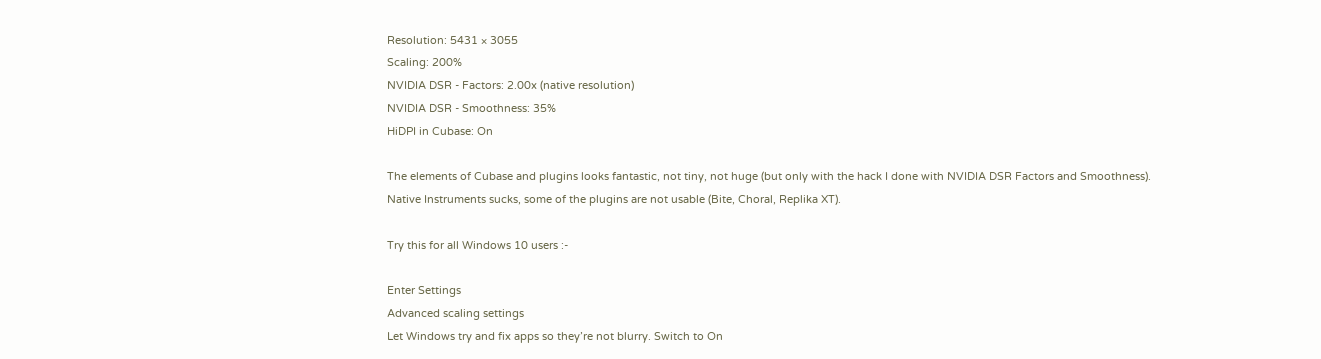Resolution: 5431 × 3055
Scaling: 200%
NVIDIA DSR - Factors: 2.00x (native resolution)
NVIDIA DSR - Smoothness: 35%
HiDPI in Cubase: On

The elements of Cubase and plugins looks fantastic, not tiny, not huge (but only with the hack I done with NVIDIA DSR Factors and Smoothness).
Native Instruments sucks, some of the plugins are not usable (Bite, Choral, Replika XT).

Try this for all Windows 10 users :-

Enter Settings
Advanced scaling settings
Let Windows try and fix apps so they’re not blurry. Switch to On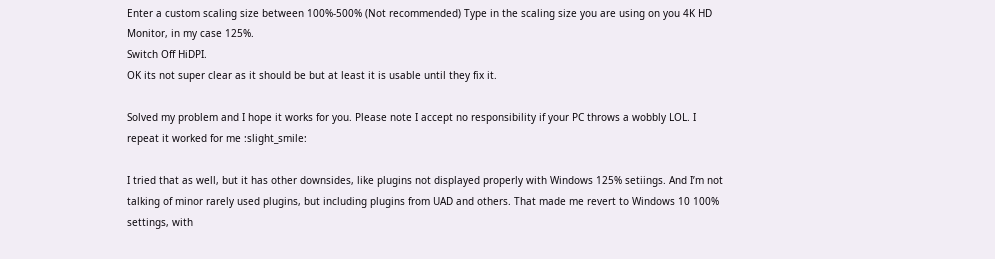Enter a custom scaling size between 100%-500% (Not recommended) Type in the scaling size you are using on you 4K HD Monitor, in my case 125%.
Switch Off HiDPI.
OK its not super clear as it should be but at least it is usable until they fix it.

Solved my problem and I hope it works for you. Please note I accept no responsibility if your PC throws a wobbly LOL. I repeat it worked for me :slight_smile:

I tried that as well, but it has other downsides, like plugins not displayed properly with Windows 125% setiings. And I’m not talking of minor rarely used plugins, but including plugins from UAD and others. That made me revert to Windows 10 100% settings, with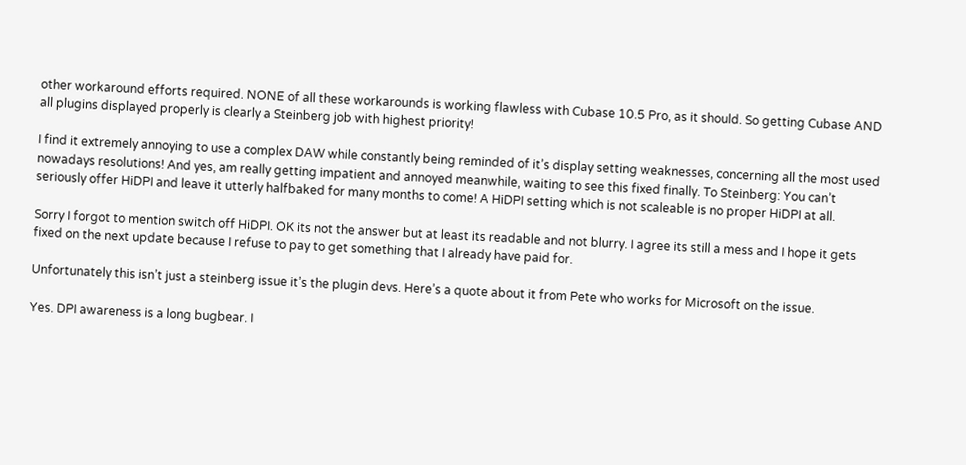other workaround efforts required. NONE of all these workarounds is working flawless with Cubase 10.5 Pro, as it should. So getting Cubase AND all plugins displayed properly is clearly a Steinberg job with highest priority!

I find it extremely annoying to use a complex DAW while constantly being reminded of it’s display setting weaknesses, concerning all the most used nowadays resolutions! And yes, am really getting impatient and annoyed meanwhile, waiting to see this fixed finally. To Steinberg: You can’t seriously offer HiDPI and leave it utterly halfbaked for many months to come! A HiDPI setting which is not scaleable is no proper HiDPI at all.

Sorry I forgot to mention switch off HiDPI. OK its not the answer but at least its readable and not blurry. I agree its still a mess and I hope it gets fixed on the next update because I refuse to pay to get something that I already have paid for.

Unfortunately this isn’t just a steinberg issue it’s the plugin devs. Here’s a quote about it from Pete who works for Microsoft on the issue.

Yes. DPI awareness is a long bugbear. I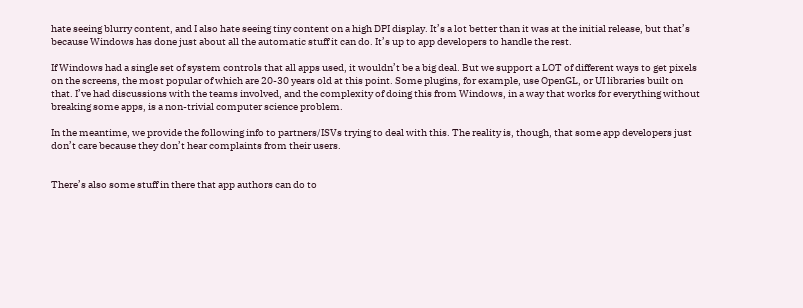hate seeing blurry content, and I also hate seeing tiny content on a high DPI display. It’s a lot better than it was at the initial release, but that’s because Windows has done just about all the automatic stuff it can do. It’s up to app developers to handle the rest.

If Windows had a single set of system controls that all apps used, it wouldn’t be a big deal. But we support a LOT of different ways to get pixels on the screens, the most popular of which are 20-30 years old at this point. Some plugins, for example, use OpenGL, or UI libraries built on that. I’ve had discussions with the teams involved, and the complexity of doing this from Windows, in a way that works for everything without breaking some apps, is a non-trivial computer science problem.

In the meantime, we provide the following info to partners/ISVs trying to deal with this. The reality is, though, that some app developers just don’t care because they don’t hear complaints from their users.


There’s also some stuff in there that app authors can do to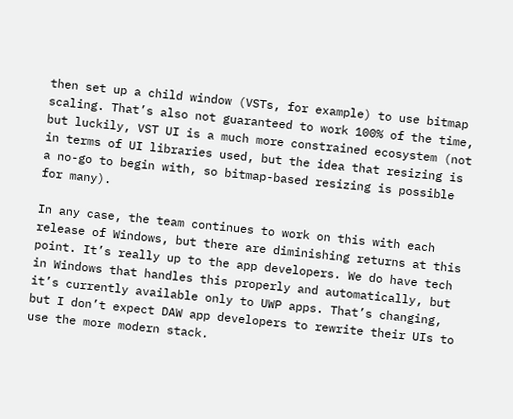then set up a child window (VSTs, for example) to use bitmap scaling. That’s also not guaranteed to work 100% of the time, but luckily, VST UI is a much more constrained ecosystem (not in terms of UI libraries used, but the idea that resizing is a no-go to begin with, so bitmap-based resizing is possible for many).

In any case, the team continues to work on this with each release of Windows, but there are diminishing returns at this point. It’s really up to the app developers. We do have tech in Windows that handles this properly and automatically, but it’s currently available only to UWP apps. That’s changing, but I don’t expect DAW app developers to rewrite their UIs to use the more modern stack.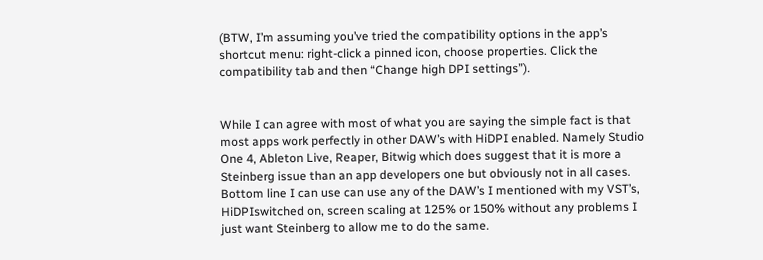(BTW, I’m assuming you’ve tried the compatibility options in the app’s shortcut menu: right-click a pinned icon, choose properties. Click the compatibility tab and then “Change high DPI settings”).


While I can agree with most of what you are saying the simple fact is that most apps work perfectly in other DAW’s with HiDPI enabled. Namely Studio One 4, Ableton Live, Reaper, Bitwig which does suggest that it is more a Steinberg issue than an app developers one but obviously not in all cases. Bottom line I can use can use any of the DAW’s I mentioned with my VST’s, HiDPIswitched on, screen scaling at 125% or 150% without any problems I just want Steinberg to allow me to do the same.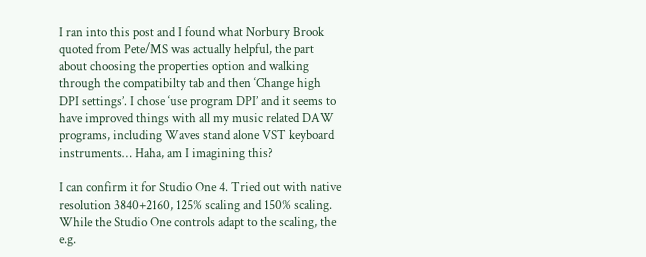I ran into this post and I found what Norbury Brook quoted from Pete/MS was actually helpful, the part about choosing the properties option and walking through the compatibilty tab and then ‘Change high DPI settings’. I chose ‘use program DPI’ and it seems to have improved things with all my music related DAW programs, including Waves stand alone VST keyboard instruments… Haha, am I imagining this?

I can confirm it for Studio One 4. Tried out with native resolution 3840+2160, 125% scaling and 150% scaling. While the Studio One controls adapt to the scaling, the e.g.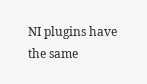NI plugins have the same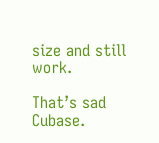size and still work.

That’s sad Cubase.